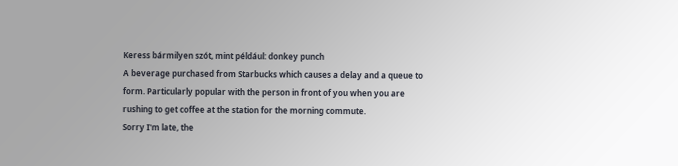Keress bármilyen szót, mint például: donkey punch
A beverage purchased from Starbucks which causes a delay and a queue to form. Particularly popular with the person in front of you when you are rushing to get coffee at the station for the morning commute.
Sorry I'm late, the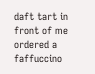daft tart in front of me ordered a faffuccino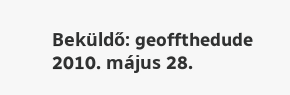Beküldő: geoffthedude 2010. május 28.